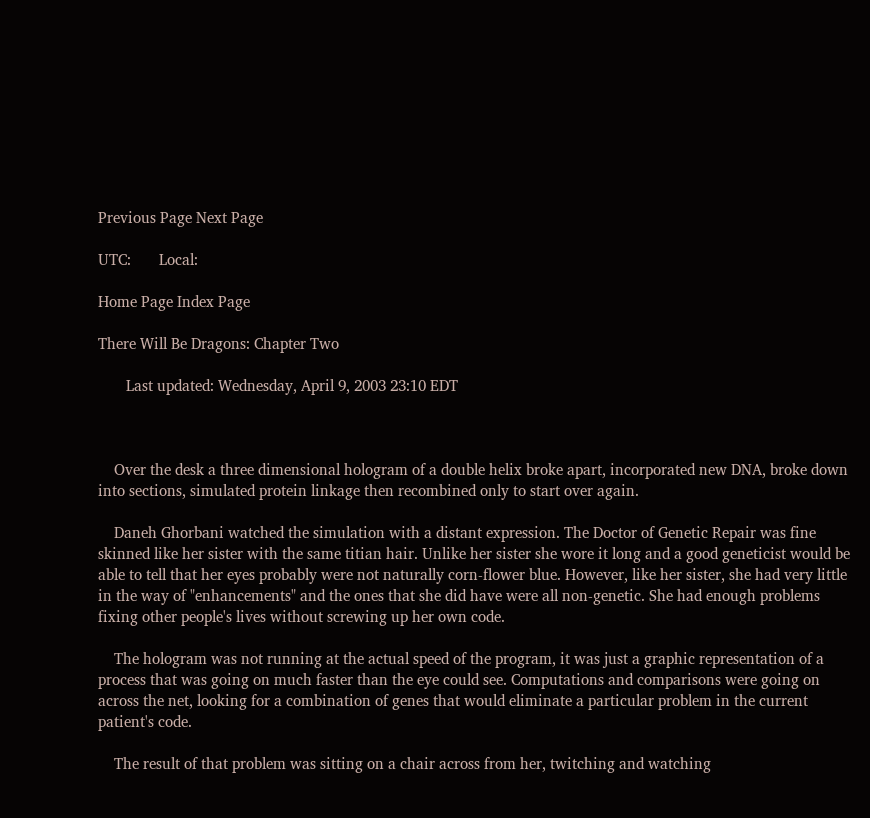Previous Page Next Page

UTC:       Local:

Home Page Index Page

There Will Be Dragons: Chapter Two

       Last updated: Wednesday, April 9, 2003 23:10 EDT



    Over the desk a three dimensional hologram of a double helix broke apart, incorporated new DNA, broke down into sections, simulated protein linkage then recombined only to start over again.

    Daneh Ghorbani watched the simulation with a distant expression. The Doctor of Genetic Repair was fine skinned like her sister with the same titian hair. Unlike her sister she wore it long and a good geneticist would be able to tell that her eyes probably were not naturally corn-flower blue. However, like her sister, she had very little in the way of "enhancements" and the ones that she did have were all non-genetic. She had enough problems fixing other people's lives without screwing up her own code.

    The hologram was not running at the actual speed of the program, it was just a graphic representation of a process that was going on much faster than the eye could see. Computations and comparisons were going on across the net, looking for a combination of genes that would eliminate a particular problem in the current patient's code.

    The result of that problem was sitting on a chair across from her, twitching and watching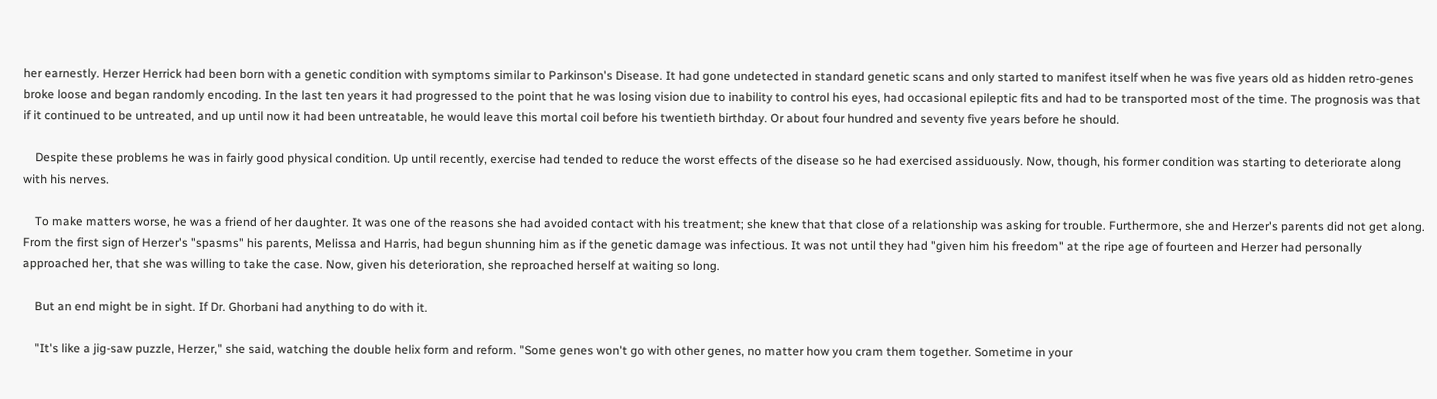her earnestly. Herzer Herrick had been born with a genetic condition with symptoms similar to Parkinson's Disease. It had gone undetected in standard genetic scans and only started to manifest itself when he was five years old as hidden retro-genes broke loose and began randomly encoding. In the last ten years it had progressed to the point that he was losing vision due to inability to control his eyes, had occasional epileptic fits and had to be transported most of the time. The prognosis was that if it continued to be untreated, and up until now it had been untreatable, he would leave this mortal coil before his twentieth birthday. Or about four hundred and seventy five years before he should.

    Despite these problems he was in fairly good physical condition. Up until recently, exercise had tended to reduce the worst effects of the disease so he had exercised assiduously. Now, though, his former condition was starting to deteriorate along with his nerves.

    To make matters worse, he was a friend of her daughter. It was one of the reasons she had avoided contact with his treatment; she knew that that close of a relationship was asking for trouble. Furthermore, she and Herzer's parents did not get along. From the first sign of Herzer's "spasms" his parents, Melissa and Harris, had begun shunning him as if the genetic damage was infectious. It was not until they had "given him his freedom" at the ripe age of fourteen and Herzer had personally approached her, that she was willing to take the case. Now, given his deterioration, she reproached herself at waiting so long.

    But an end might be in sight. If Dr. Ghorbani had anything to do with it.

    "It's like a jig-saw puzzle, Herzer," she said, watching the double helix form and reform. "Some genes won't go with other genes, no matter how you cram them together. Sometime in your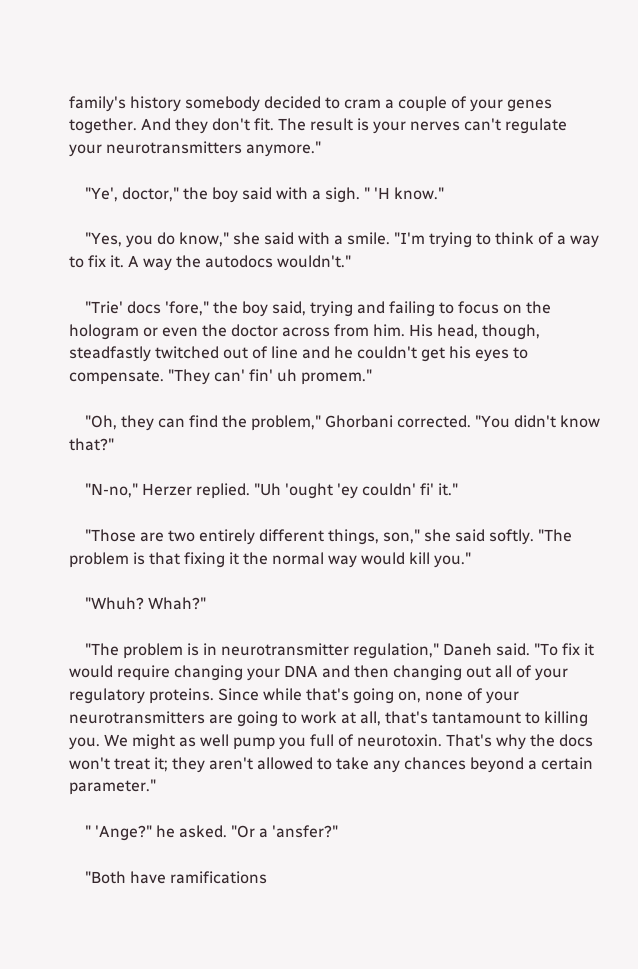family's history somebody decided to cram a couple of your genes together. And they don't fit. The result is your nerves can't regulate your neurotransmitters anymore."

    "Ye', doctor," the boy said with a sigh. " 'H know."

    "Yes, you do know," she said with a smile. "I'm trying to think of a way to fix it. A way the autodocs wouldn't."

    "Trie' docs 'fore," the boy said, trying and failing to focus on the hologram or even the doctor across from him. His head, though, steadfastly twitched out of line and he couldn't get his eyes to compensate. "They can' fin' uh promem."

    "Oh, they can find the problem," Ghorbani corrected. "You didn't know that?"

    "N-no," Herzer replied. "Uh 'ought 'ey couldn' fi' it."

    "Those are two entirely different things, son," she said softly. "The problem is that fixing it the normal way would kill you."

    "Whuh? Whah?"

    "The problem is in neurotransmitter regulation," Daneh said. "To fix it would require changing your DNA and then changing out all of your regulatory proteins. Since while that's going on, none of your neurotransmitters are going to work at all, that's tantamount to killing you. We might as well pump you full of neurotoxin. That's why the docs won't treat it; they aren't allowed to take any chances beyond a certain parameter."

    " 'Ange?" he asked. "Or a 'ansfer?"

    "Both have ramifications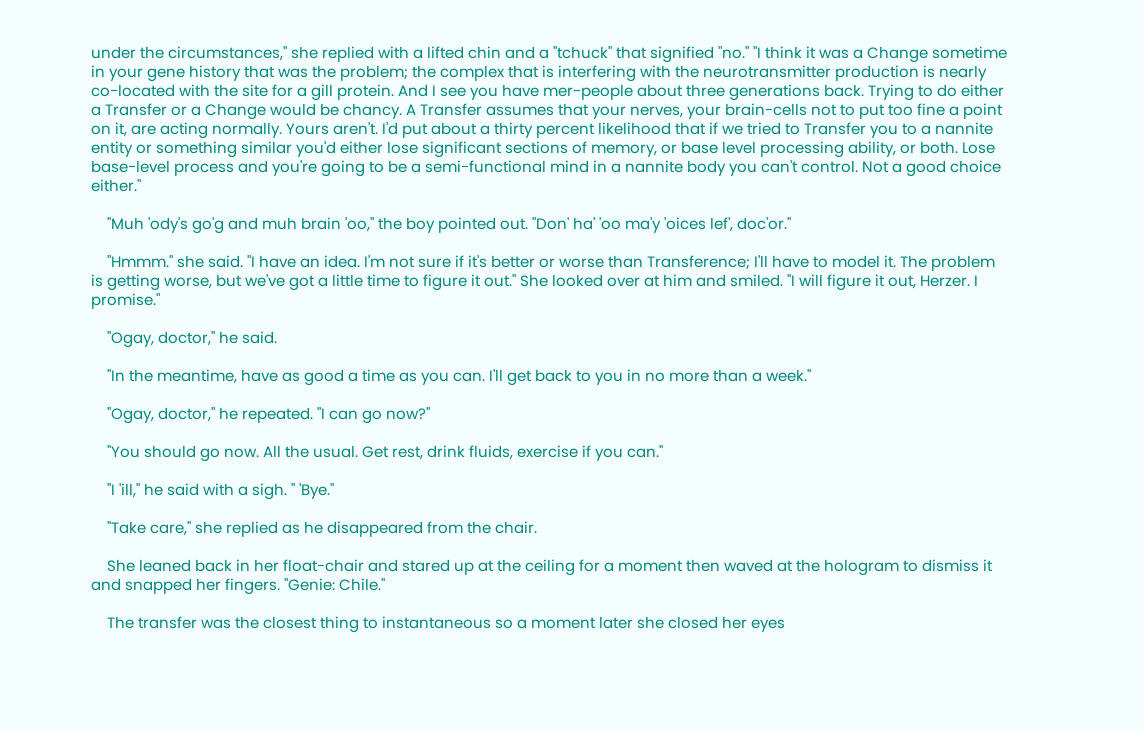under the circumstances," she replied with a lifted chin and a "tchuck" that signified "no." "I think it was a Change sometime in your gene history that was the problem; the complex that is interfering with the neurotransmitter production is nearly co-located with the site for a gill protein. And I see you have mer-people about three generations back. Trying to do either a Transfer or a Change would be chancy. A Transfer assumes that your nerves, your brain-cells not to put too fine a point on it, are acting normally. Yours aren't. I'd put about a thirty percent likelihood that if we tried to Transfer you to a nannite entity or something similar you'd either lose significant sections of memory, or base level processing ability, or both. Lose base-level process and you're going to be a semi-functional mind in a nannite body you can't control. Not a good choice either."

    "Muh 'ody's go'g and muh brain 'oo," the boy pointed out. "Don' ha' 'oo ma'y 'oices lef', doc'or."

    "Hmmm." she said. "I have an idea. I'm not sure if it's better or worse than Transference; I'll have to model it. The problem is getting worse, but we've got a little time to figure it out." She looked over at him and smiled. "I will figure it out, Herzer. I promise."

    "Ogay, doctor," he said.

    "In the meantime, have as good a time as you can. I'll get back to you in no more than a week."

    "Ogay, doctor," he repeated. "I can go now?"

    "You should go now. All the usual. Get rest, drink fluids, exercise if you can."

    "I 'ill," he said with a sigh. " 'Bye."

    "Take care," she replied as he disappeared from the chair.

    She leaned back in her float-chair and stared up at the ceiling for a moment then waved at the hologram to dismiss it and snapped her fingers. "Genie: Chile."

    The transfer was the closest thing to instantaneous so a moment later she closed her eyes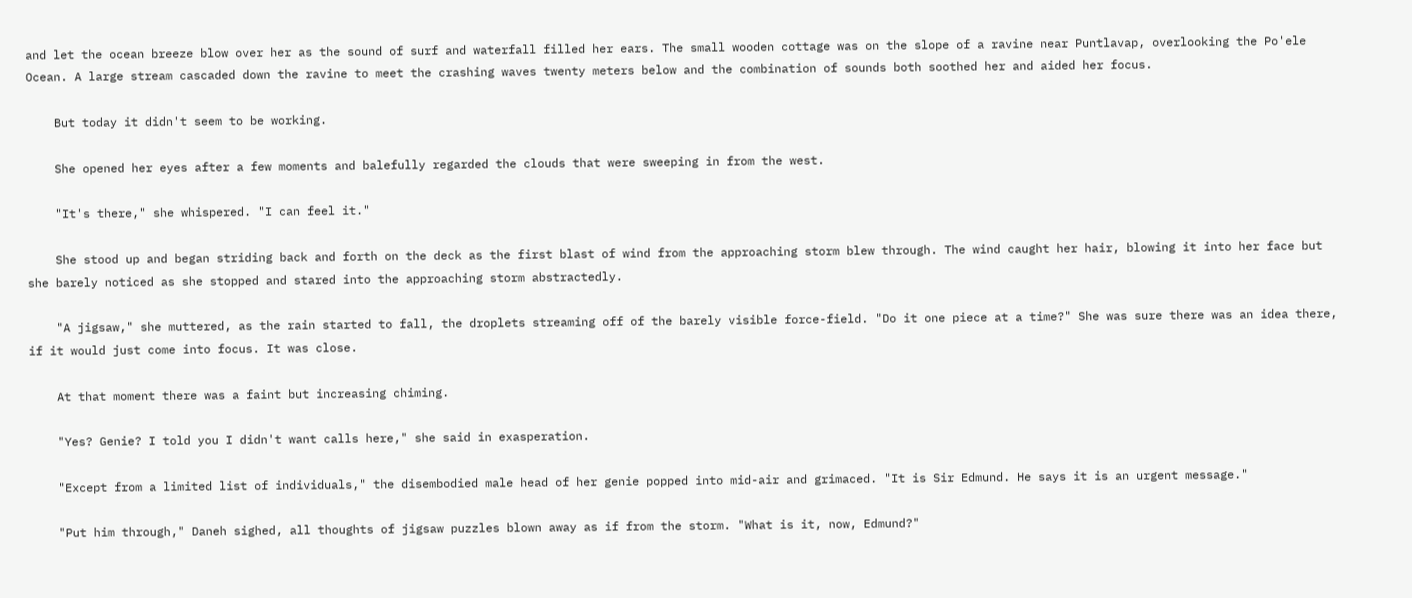and let the ocean breeze blow over her as the sound of surf and waterfall filled her ears. The small wooden cottage was on the slope of a ravine near Puntlavap, overlooking the Po'ele Ocean. A large stream cascaded down the ravine to meet the crashing waves twenty meters below and the combination of sounds both soothed her and aided her focus.

    But today it didn't seem to be working.

    She opened her eyes after a few moments and balefully regarded the clouds that were sweeping in from the west.

    "It's there," she whispered. "I can feel it."

    She stood up and began striding back and forth on the deck as the first blast of wind from the approaching storm blew through. The wind caught her hair, blowing it into her face but she barely noticed as she stopped and stared into the approaching storm abstractedly.

    "A jigsaw," she muttered, as the rain started to fall, the droplets streaming off of the barely visible force-field. "Do it one piece at a time?" She was sure there was an idea there, if it would just come into focus. It was close.

    At that moment there was a faint but increasing chiming.

    "Yes? Genie? I told you I didn't want calls here," she said in exasperation.

    "Except from a limited list of individuals," the disembodied male head of her genie popped into mid-air and grimaced. "It is Sir Edmund. He says it is an urgent message."

    "Put him through," Daneh sighed, all thoughts of jigsaw puzzles blown away as if from the storm. "What is it, now, Edmund?"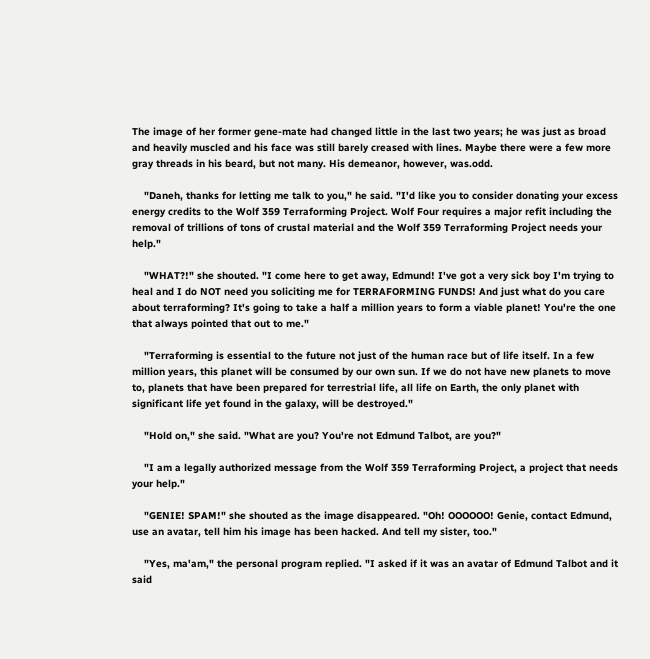The image of her former gene-mate had changed little in the last two years; he was just as broad and heavily muscled and his face was still barely creased with lines. Maybe there were a few more gray threads in his beard, but not many. His demeanor, however, was.odd.

    "Daneh, thanks for letting me talk to you," he said. "I'd like you to consider donating your excess energy credits to the Wolf 359 Terraforming Project. Wolf Four requires a major refit including the removal of trillions of tons of crustal material and the Wolf 359 Terraforming Project needs your help."

    "WHAT?!" she shouted. "I come here to get away, Edmund! I've got a very sick boy I'm trying to heal and I do NOT need you soliciting me for TERRAFORMING FUNDS! And just what do you care about terraforming? It's going to take a half a million years to form a viable planet! You're the one that always pointed that out to me."

    "Terraforming is essential to the future not just of the human race but of life itself. In a few million years, this planet will be consumed by our own sun. If we do not have new planets to move to, planets that have been prepared for terrestrial life, all life on Earth, the only planet with significant life yet found in the galaxy, will be destroyed."

    "Hold on," she said. "What are you? You're not Edmund Talbot, are you?"

    "I am a legally authorized message from the Wolf 359 Terraforming Project, a project that needs your help."

    "GENIE! SPAM!" she shouted as the image disappeared. "Oh! OOOOOO! Genie, contact Edmund, use an avatar, tell him his image has been hacked. And tell my sister, too."

    "Yes, ma'am," the personal program replied. "I asked if it was an avatar of Edmund Talbot and it said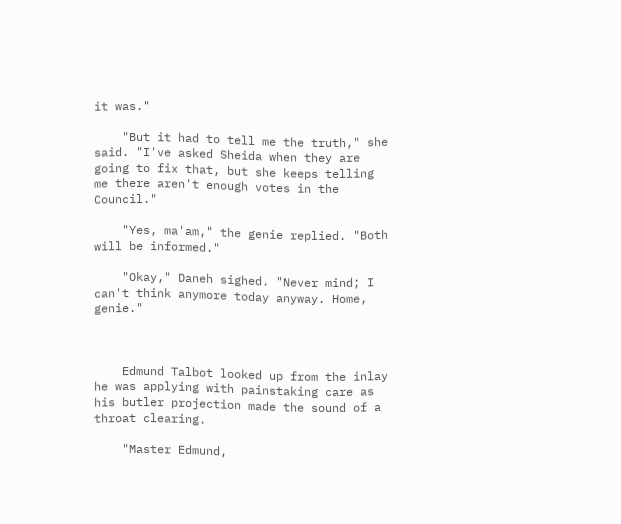it was."

    "But it had to tell me the truth," she said. "I've asked Sheida when they are going to fix that, but she keeps telling me there aren't enough votes in the Council."

    "Yes, ma'am," the genie replied. "Both will be informed."

    "Okay," Daneh sighed. "Never mind; I can't think anymore today anyway. Home, genie."



    Edmund Talbot looked up from the inlay he was applying with painstaking care as his butler projection made the sound of a throat clearing.

    "Master Edmund,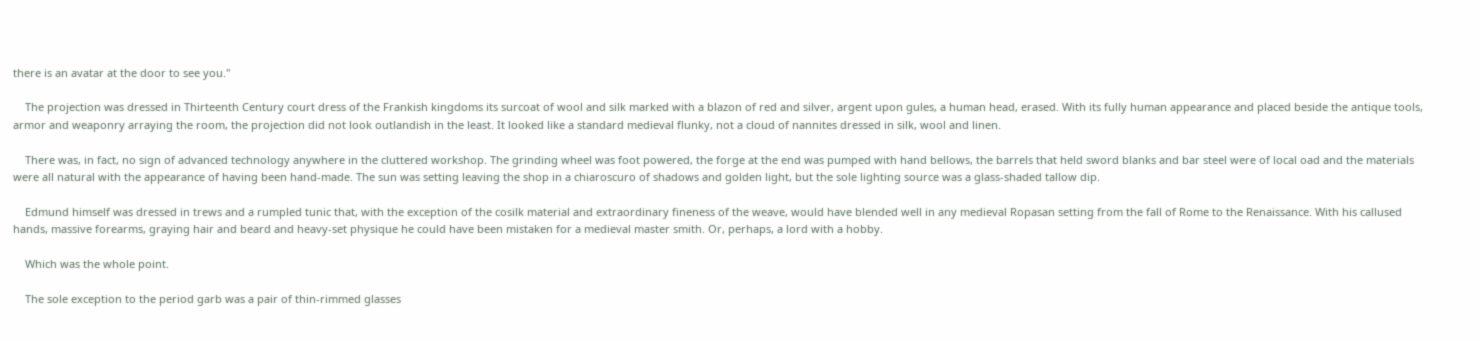there is an avatar at the door to see you."

    The projection was dressed in Thirteenth Century court dress of the Frankish kingdoms its surcoat of wool and silk marked with a blazon of red and silver, argent upon gules, a human head, erased. With its fully human appearance and placed beside the antique tools, armor and weaponry arraying the room, the projection did not look outlandish in the least. It looked like a standard medieval flunky, not a cloud of nannites dressed in silk, wool and linen.

    There was, in fact, no sign of advanced technology anywhere in the cluttered workshop. The grinding wheel was foot powered, the forge at the end was pumped with hand bellows, the barrels that held sword blanks and bar steel were of local oad and the materials were all natural with the appearance of having been hand-made. The sun was setting leaving the shop in a chiaroscuro of shadows and golden light, but the sole lighting source was a glass-shaded tallow dip.

    Edmund himself was dressed in trews and a rumpled tunic that, with the exception of the cosilk material and extraordinary fineness of the weave, would have blended well in any medieval Ropasan setting from the fall of Rome to the Renaissance. With his callused hands, massive forearms, graying hair and beard and heavy-set physique he could have been mistaken for a medieval master smith. Or, perhaps, a lord with a hobby.

    Which was the whole point.

    The sole exception to the period garb was a pair of thin-rimmed glasses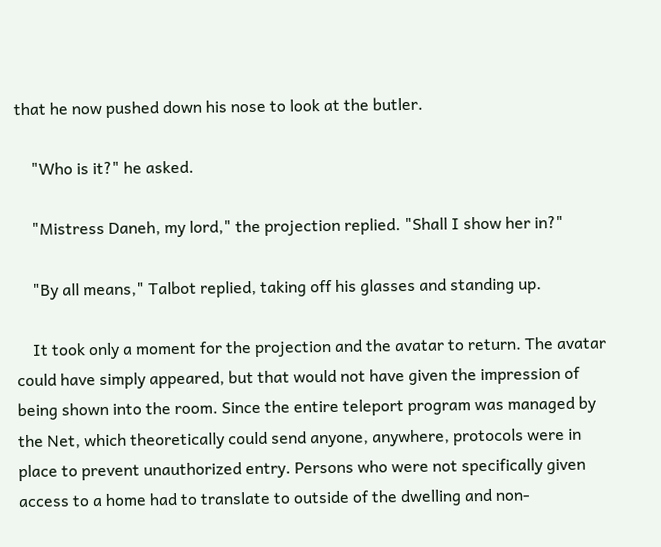that he now pushed down his nose to look at the butler.

    "Who is it?" he asked.

    "Mistress Daneh, my lord," the projection replied. "Shall I show her in?"

    "By all means," Talbot replied, taking off his glasses and standing up.

    It took only a moment for the projection and the avatar to return. The avatar could have simply appeared, but that would not have given the impression of being shown into the room. Since the entire teleport program was managed by the Net, which theoretically could send anyone, anywhere, protocols were in place to prevent unauthorized entry. Persons who were not specifically given access to a home had to translate to outside of the dwelling and non-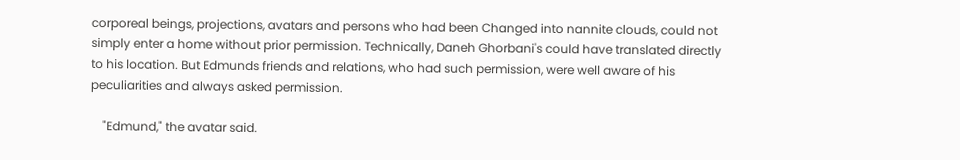corporeal beings, projections, avatars and persons who had been Changed into nannite clouds, could not simply enter a home without prior permission. Technically, Daneh Ghorbani's could have translated directly to his location. But Edmunds friends and relations, who had such permission, were well aware of his peculiarities and always asked permission.

    "Edmund," the avatar said.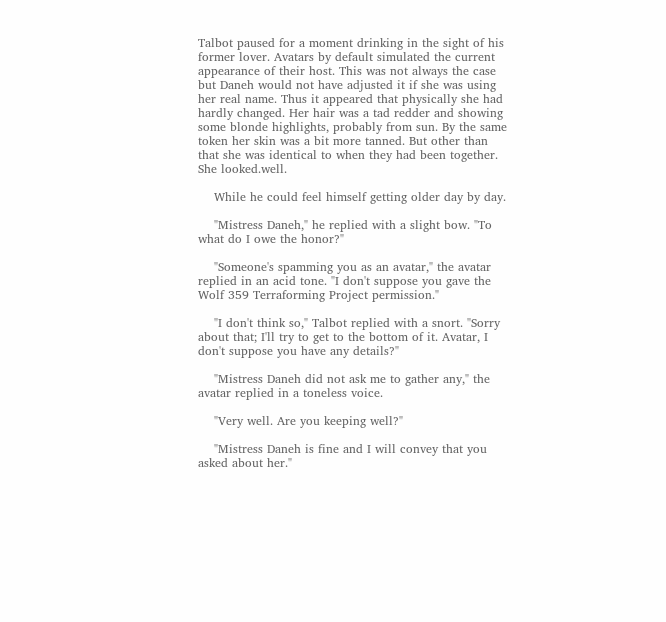Talbot paused for a moment drinking in the sight of his former lover. Avatars by default simulated the current appearance of their host. This was not always the case but Daneh would not have adjusted it if she was using her real name. Thus it appeared that physically she had hardly changed. Her hair was a tad redder and showing some blonde highlights, probably from sun. By the same token her skin was a bit more tanned. But other than that she was identical to when they had been together. She looked.well.

    While he could feel himself getting older day by day.

    "Mistress Daneh," he replied with a slight bow. "To what do I owe the honor?"

    "Someone's spamming you as an avatar," the avatar replied in an acid tone. "I don't suppose you gave the Wolf 359 Terraforming Project permission."

    "I don't think so," Talbot replied with a snort. "Sorry about that; I'll try to get to the bottom of it. Avatar, I don't suppose you have any details?"

    "Mistress Daneh did not ask me to gather any," the avatar replied in a toneless voice.

    "Very well. Are you keeping well?"

    "Mistress Daneh is fine and I will convey that you asked about her."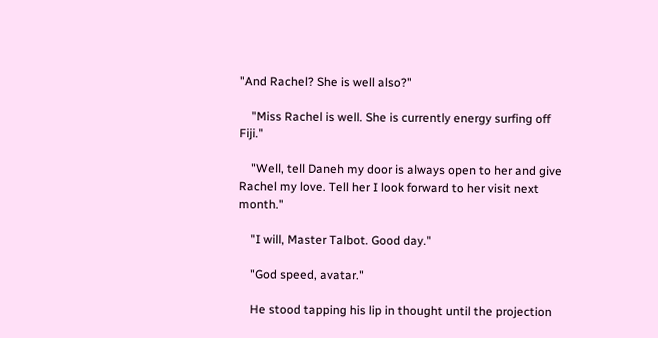"And Rachel? She is well also?"

    "Miss Rachel is well. She is currently energy surfing off Fiji."

    "Well, tell Daneh my door is always open to her and give Rachel my love. Tell her I look forward to her visit next month."

    "I will, Master Talbot. Good day."

    "God speed, avatar."

    He stood tapping his lip in thought until the projection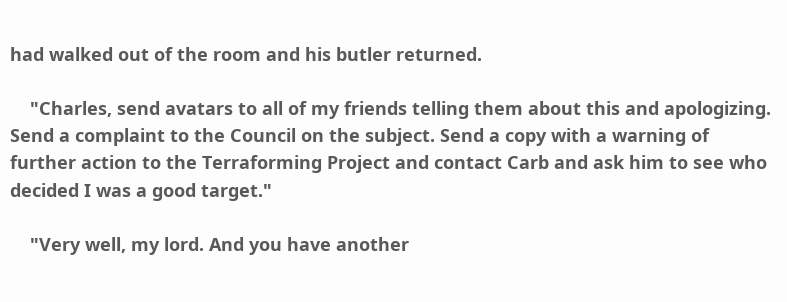had walked out of the room and his butler returned.

    "Charles, send avatars to all of my friends telling them about this and apologizing. Send a complaint to the Council on the subject. Send a copy with a warning of further action to the Terraforming Project and contact Carb and ask him to see who decided I was a good target."

    "Very well, my lord. And you have another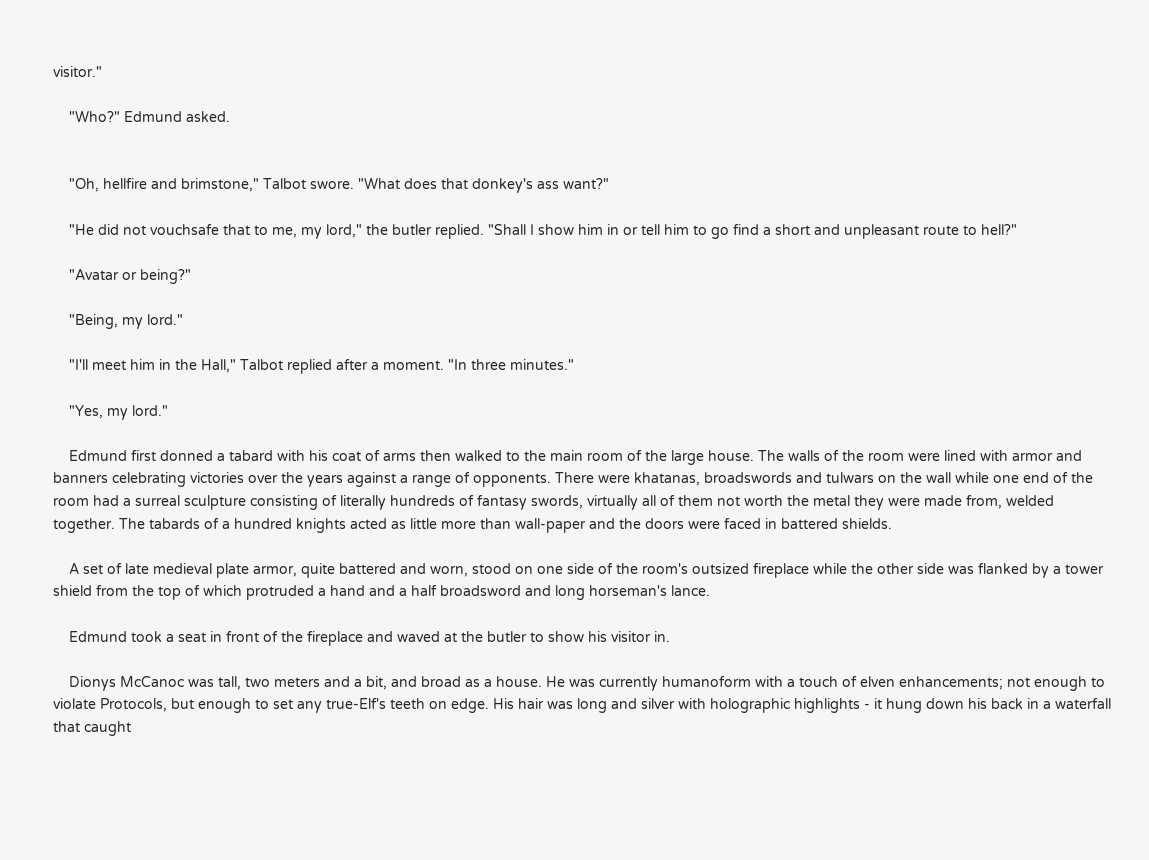visitor."

    "Who?" Edmund asked.


    "Oh, hellfire and brimstone," Talbot swore. "What does that donkey's ass want?"

    "He did not vouchsafe that to me, my lord," the butler replied. "Shall I show him in or tell him to go find a short and unpleasant route to hell?"

    "Avatar or being?"

    "Being, my lord."

    "I'll meet him in the Hall," Talbot replied after a moment. "In three minutes."

    "Yes, my lord."

    Edmund first donned a tabard with his coat of arms then walked to the main room of the large house. The walls of the room were lined with armor and banners celebrating victories over the years against a range of opponents. There were khatanas, broadswords and tulwars on the wall while one end of the room had a surreal sculpture consisting of literally hundreds of fantasy swords, virtually all of them not worth the metal they were made from, welded together. The tabards of a hundred knights acted as little more than wall-paper and the doors were faced in battered shields.

    A set of late medieval plate armor, quite battered and worn, stood on one side of the room's outsized fireplace while the other side was flanked by a tower shield from the top of which protruded a hand and a half broadsword and long horseman's lance.

    Edmund took a seat in front of the fireplace and waved at the butler to show his visitor in.

    Dionys McCanoc was tall, two meters and a bit, and broad as a house. He was currently humanoform with a touch of elven enhancements; not enough to violate Protocols, but enough to set any true-Elf's teeth on edge. His hair was long and silver with holographic highlights - it hung down his back in a waterfall that caught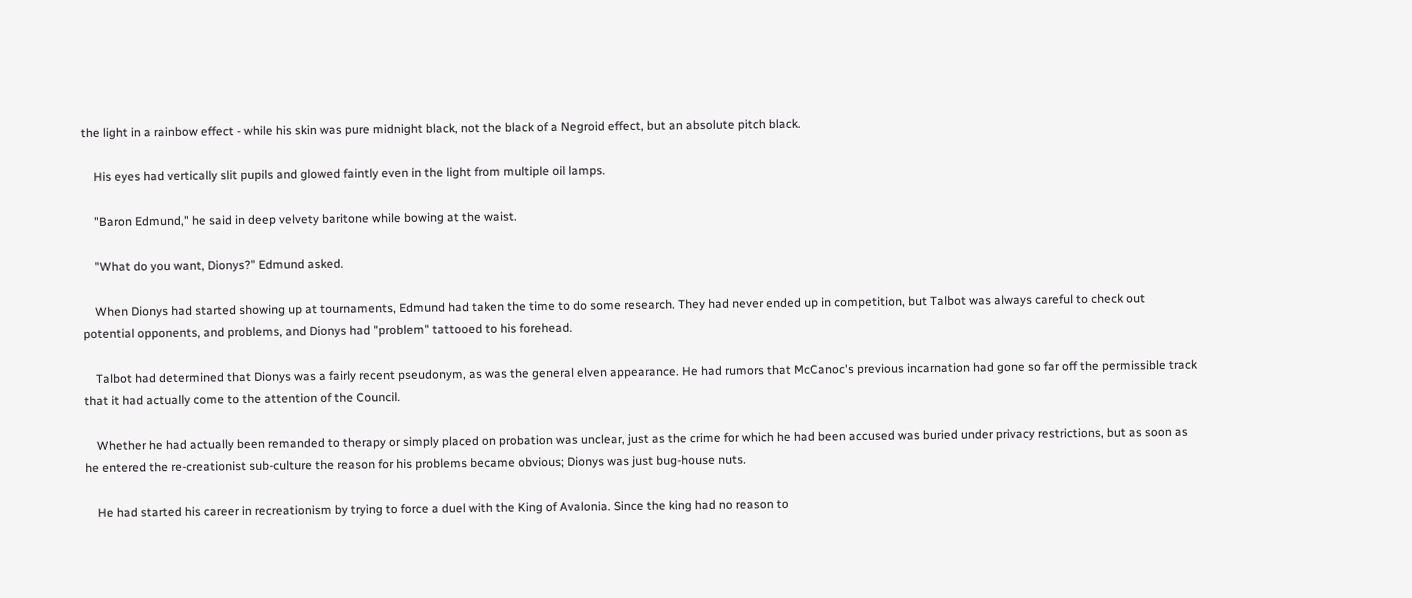the light in a rainbow effect - while his skin was pure midnight black, not the black of a Negroid effect, but an absolute pitch black.

    His eyes had vertically slit pupils and glowed faintly even in the light from multiple oil lamps.

    "Baron Edmund," he said in deep velvety baritone while bowing at the waist.

    "What do you want, Dionys?" Edmund asked.

    When Dionys had started showing up at tournaments, Edmund had taken the time to do some research. They had never ended up in competition, but Talbot was always careful to check out potential opponents, and problems, and Dionys had "problem" tattooed to his forehead.

    Talbot had determined that Dionys was a fairly recent pseudonym, as was the general elven appearance. He had rumors that McCanoc's previous incarnation had gone so far off the permissible track that it had actually come to the attention of the Council.

    Whether he had actually been remanded to therapy or simply placed on probation was unclear, just as the crime for which he had been accused was buried under privacy restrictions, but as soon as he entered the re-creationist sub-culture the reason for his problems became obvious; Dionys was just bug-house nuts.

    He had started his career in recreationism by trying to force a duel with the King of Avalonia. Since the king had no reason to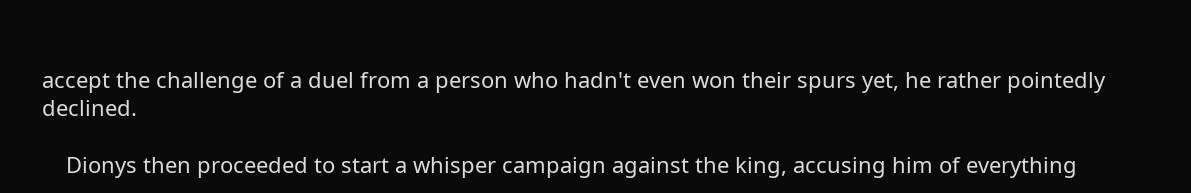accept the challenge of a duel from a person who hadn't even won their spurs yet, he rather pointedly declined.

    Dionys then proceeded to start a whisper campaign against the king, accusing him of everything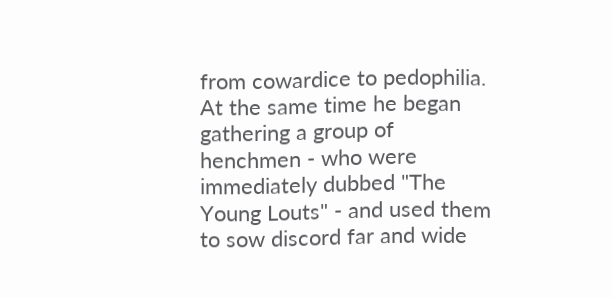from cowardice to pedophilia. At the same time he began gathering a group of henchmen - who were immediately dubbed "The Young Louts" - and used them to sow discord far and wide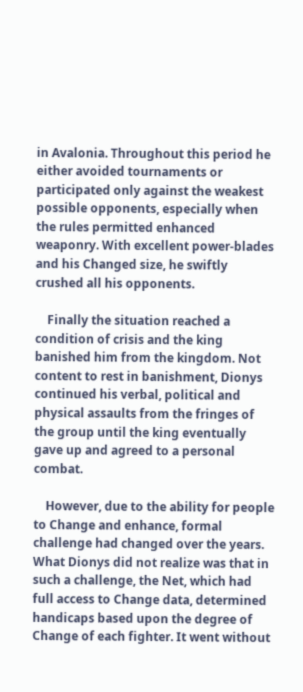in Avalonia. Throughout this period he either avoided tournaments or participated only against the weakest possible opponents, especially when the rules permitted enhanced weaponry. With excellent power-blades and his Changed size, he swiftly crushed all his opponents.

    Finally the situation reached a condition of crisis and the king banished him from the kingdom. Not content to rest in banishment, Dionys continued his verbal, political and physical assaults from the fringes of the group until the king eventually gave up and agreed to a personal combat.

    However, due to the ability for people to Change and enhance, formal challenge had changed over the years. What Dionys did not realize was that in such a challenge, the Net, which had full access to Change data, determined handicaps based upon the degree of Change of each fighter. It went without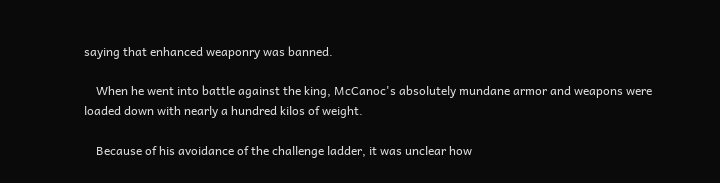saying that enhanced weaponry was banned.

    When he went into battle against the king, McCanoc's absolutely mundane armor and weapons were loaded down with nearly a hundred kilos of weight.

    Because of his avoidance of the challenge ladder, it was unclear how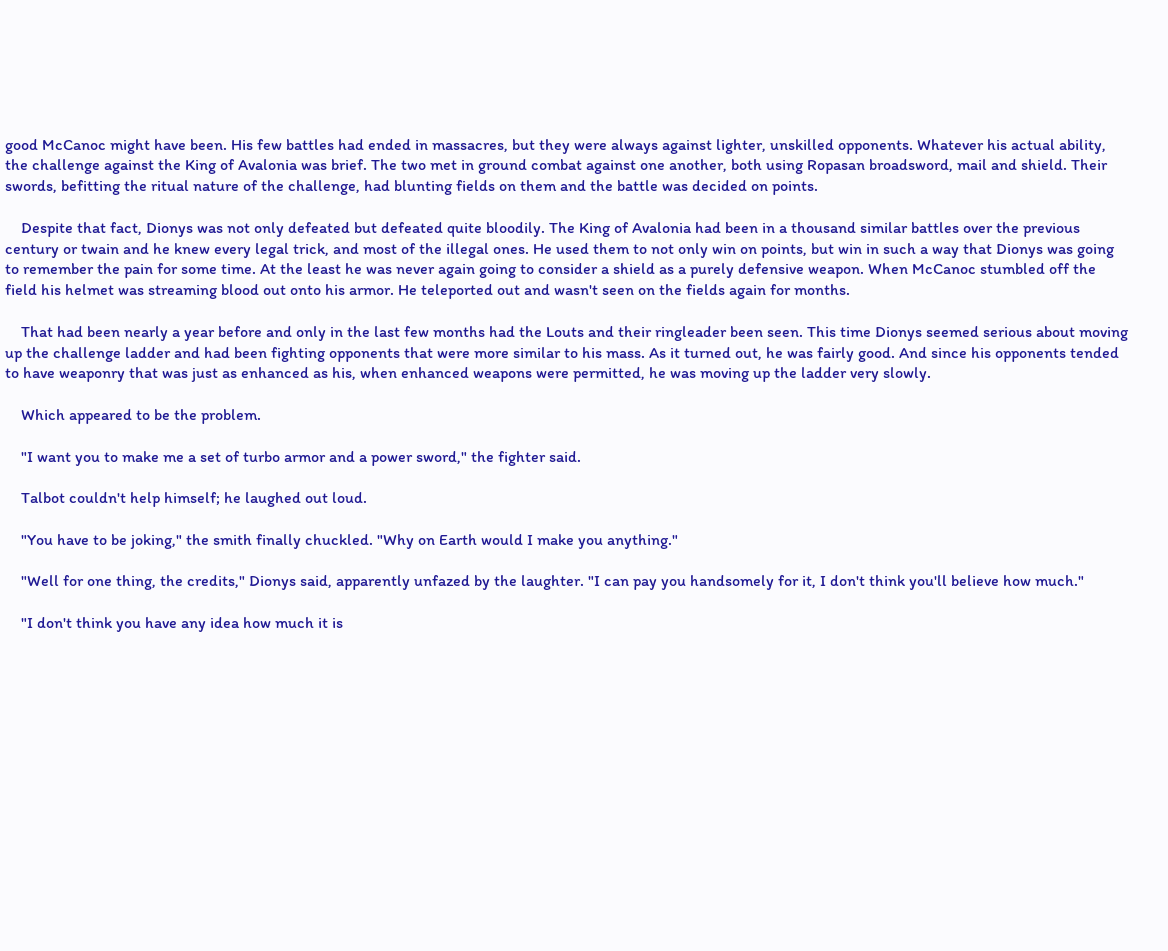good McCanoc might have been. His few battles had ended in massacres, but they were always against lighter, unskilled opponents. Whatever his actual ability, the challenge against the King of Avalonia was brief. The two met in ground combat against one another, both using Ropasan broadsword, mail and shield. Their swords, befitting the ritual nature of the challenge, had blunting fields on them and the battle was decided on points.

    Despite that fact, Dionys was not only defeated but defeated quite bloodily. The King of Avalonia had been in a thousand similar battles over the previous century or twain and he knew every legal trick, and most of the illegal ones. He used them to not only win on points, but win in such a way that Dionys was going to remember the pain for some time. At the least he was never again going to consider a shield as a purely defensive weapon. When McCanoc stumbled off the field his helmet was streaming blood out onto his armor. He teleported out and wasn't seen on the fields again for months.

    That had been nearly a year before and only in the last few months had the Louts and their ringleader been seen. This time Dionys seemed serious about moving up the challenge ladder and had been fighting opponents that were more similar to his mass. As it turned out, he was fairly good. And since his opponents tended to have weaponry that was just as enhanced as his, when enhanced weapons were permitted, he was moving up the ladder very slowly.

    Which appeared to be the problem.

    "I want you to make me a set of turbo armor and a power sword," the fighter said.

    Talbot couldn't help himself; he laughed out loud.

    "You have to be joking," the smith finally chuckled. "Why on Earth would I make you anything."

    "Well for one thing, the credits," Dionys said, apparently unfazed by the laughter. "I can pay you handsomely for it, I don't think you'll believe how much."

    "I don't think you have any idea how much it is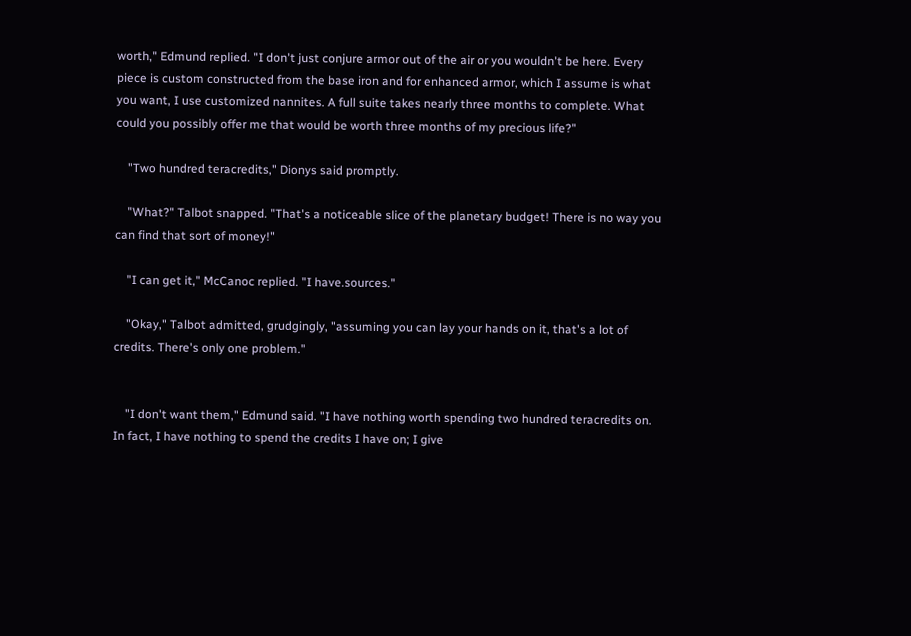worth," Edmund replied. "I don't just conjure armor out of the air or you wouldn't be here. Every piece is custom constructed from the base iron and for enhanced armor, which I assume is what you want, I use customized nannites. A full suite takes nearly three months to complete. What could you possibly offer me that would be worth three months of my precious life?"

    "Two hundred teracredits," Dionys said promptly.

    "What?" Talbot snapped. "That's a noticeable slice of the planetary budget! There is no way you can find that sort of money!"

    "I can get it," McCanoc replied. "I have.sources."

    "Okay," Talbot admitted, grudgingly, "assuming you can lay your hands on it, that's a lot of credits. There's only one problem."


    "I don't want them," Edmund said. "I have nothing worth spending two hundred teracredits on. In fact, I have nothing to spend the credits I have on; I give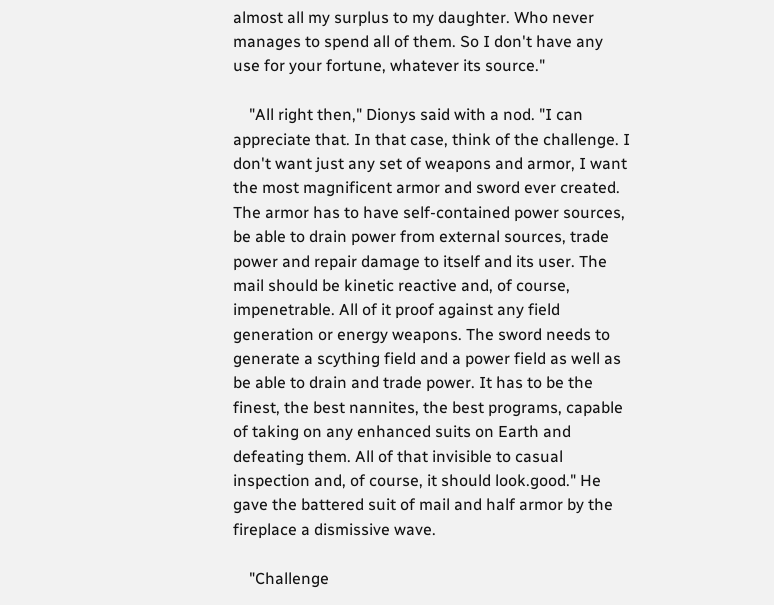almost all my surplus to my daughter. Who never manages to spend all of them. So I don't have any use for your fortune, whatever its source."

    "All right then," Dionys said with a nod. "I can appreciate that. In that case, think of the challenge. I don't want just any set of weapons and armor, I want the most magnificent armor and sword ever created. The armor has to have self-contained power sources, be able to drain power from external sources, trade power and repair damage to itself and its user. The mail should be kinetic reactive and, of course, impenetrable. All of it proof against any field generation or energy weapons. The sword needs to generate a scything field and a power field as well as be able to drain and trade power. It has to be the finest, the best nannites, the best programs, capable of taking on any enhanced suits on Earth and defeating them. All of that invisible to casual inspection and, of course, it should look.good." He gave the battered suit of mail and half armor by the fireplace a dismissive wave.

    "Challenge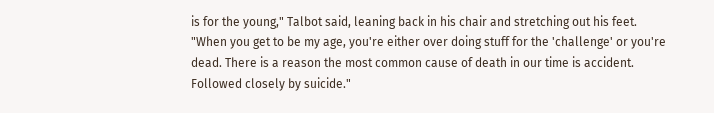is for the young," Talbot said, leaning back in his chair and stretching out his feet. "When you get to be my age, you're either over doing stuff for the 'challenge' or you're dead. There is a reason the most common cause of death in our time is accident. Followed closely by suicide."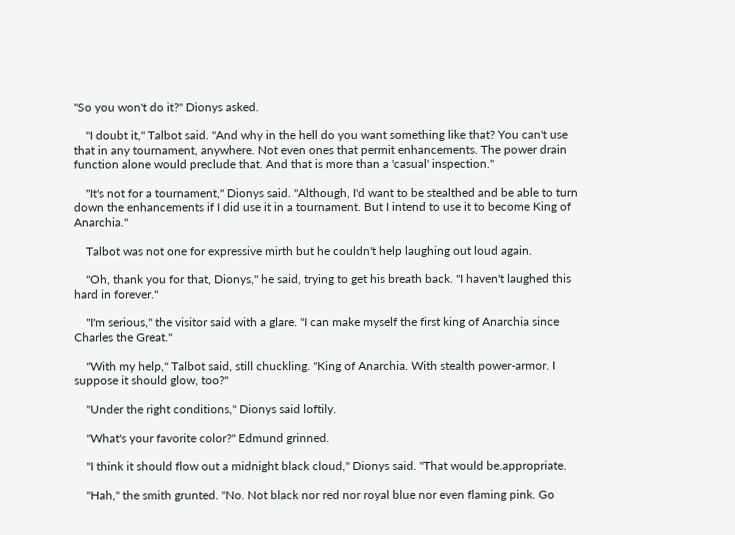"So you won't do it?" Dionys asked.

    "I doubt it," Talbot said. "And why in the hell do you want something like that? You can't use that in any tournament, anywhere. Not even ones that permit enhancements. The power drain function alone would preclude that. And that is more than a 'casual' inspection."

    "It's not for a tournament," Dionys said. "Although, I'd want to be stealthed and be able to turn down the enhancements if I did use it in a tournament. But I intend to use it to become King of Anarchia."

    Talbot was not one for expressive mirth but he couldn't help laughing out loud again.

    "Oh, thank you for that, Dionys," he said, trying to get his breath back. "I haven't laughed this hard in forever."

    "I'm serious," the visitor said with a glare. "I can make myself the first king of Anarchia since Charles the Great."

    "With my help," Talbot said, still chuckling. "King of Anarchia. With stealth power-armor. I suppose it should glow, too?"

    "Under the right conditions," Dionys said loftily.

    "What's your favorite color?" Edmund grinned.

    "I think it should flow out a midnight black cloud," Dionys said. "That would be.appropriate.

    "Hah," the smith grunted. "No. Not black nor red nor royal blue nor even flaming pink. Go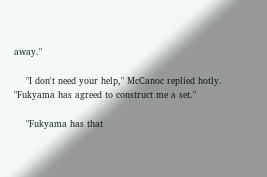away."

    "I don't need your help," McCanoc replied hotly. "Fukyama has agreed to construct me a set."

    "Fukyama has that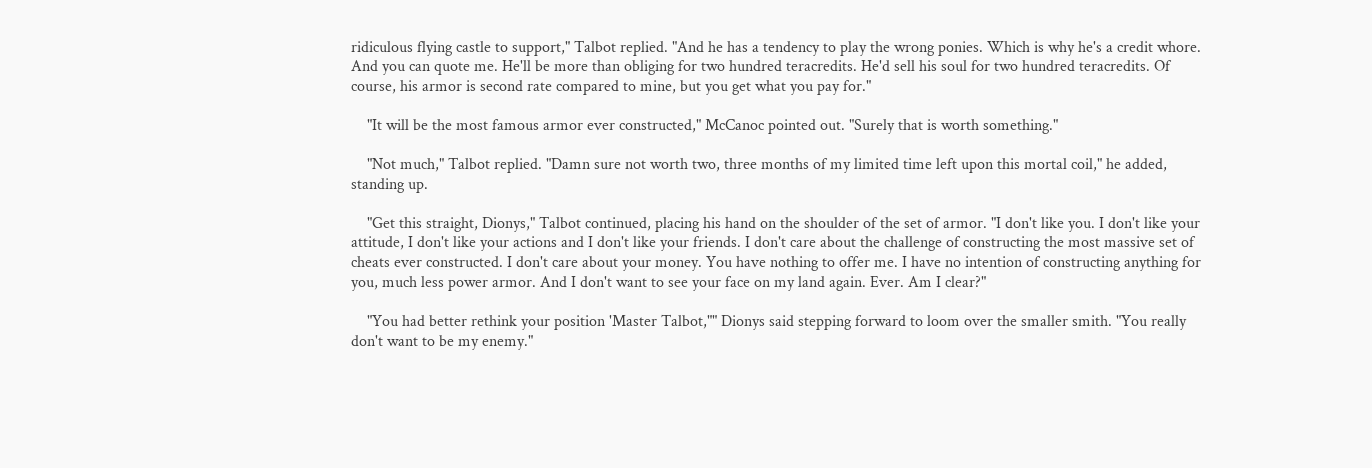ridiculous flying castle to support," Talbot replied. "And he has a tendency to play the wrong ponies. Which is why he's a credit whore. And you can quote me. He'll be more than obliging for two hundred teracredits. He'd sell his soul for two hundred teracredits. Of course, his armor is second rate compared to mine, but you get what you pay for."

    "It will be the most famous armor ever constructed," McCanoc pointed out. "Surely that is worth something."

    "Not much," Talbot replied. "Damn sure not worth two, three months of my limited time left upon this mortal coil," he added, standing up.

    "Get this straight, Dionys," Talbot continued, placing his hand on the shoulder of the set of armor. "I don't like you. I don't like your attitude, I don't like your actions and I don't like your friends. I don't care about the challenge of constructing the most massive set of cheats ever constructed. I don't care about your money. You have nothing to offer me. I have no intention of constructing anything for you, much less power armor. And I don't want to see your face on my land again. Ever. Am I clear?"

    "You had better rethink your position 'Master Talbot,"" Dionys said stepping forward to loom over the smaller smith. "You really don't want to be my enemy."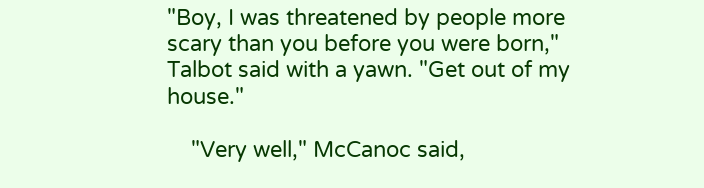"Boy, I was threatened by people more scary than you before you were born," Talbot said with a yawn. "Get out of my house."

    "Very well," McCanoc said,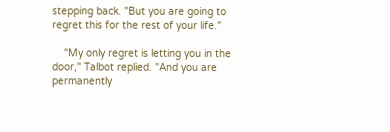stepping back. "But you are going to regret this for the rest of your life."

    "My only regret is letting you in the door," Talbot replied. "And you are permanently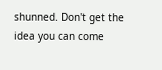shunned. Don't get the idea you can come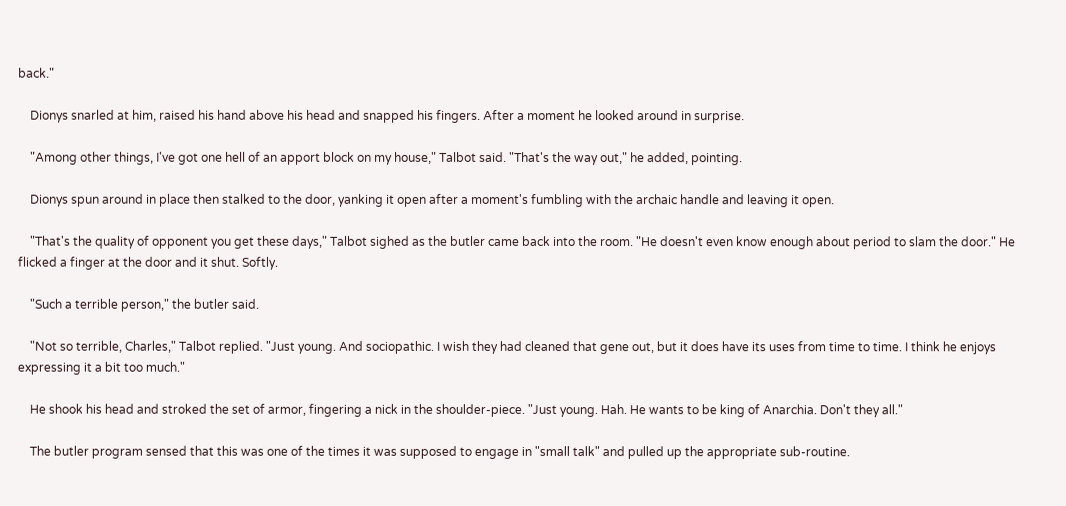back."

    Dionys snarled at him, raised his hand above his head and snapped his fingers. After a moment he looked around in surprise.

    "Among other things, I've got one hell of an apport block on my house," Talbot said. "That's the way out," he added, pointing.

    Dionys spun around in place then stalked to the door, yanking it open after a moment's fumbling with the archaic handle and leaving it open.

    "That's the quality of opponent you get these days," Talbot sighed as the butler came back into the room. "He doesn't even know enough about period to slam the door." He flicked a finger at the door and it shut. Softly.

    "Such a terrible person," the butler said.

    "Not so terrible, Charles," Talbot replied. "Just young. And sociopathic. I wish they had cleaned that gene out, but it does have its uses from time to time. I think he enjoys expressing it a bit too much."

    He shook his head and stroked the set of armor, fingering a nick in the shoulder-piece. "Just young. Hah. He wants to be king of Anarchia. Don't they all."

    The butler program sensed that this was one of the times it was supposed to engage in "small talk" and pulled up the appropriate sub-routine.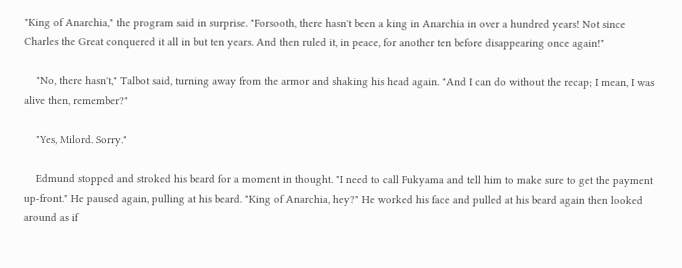"King of Anarchia," the program said in surprise. "Forsooth, there hasn't been a king in Anarchia in over a hundred years! Not since Charles the Great conquered it all in but ten years. And then ruled it, in peace, for another ten before disappearing once again!"

    "No, there hasn't," Talbot said, turning away from the armor and shaking his head again. "And I can do without the recap; I mean, I was alive then, remember?"

    "Yes, Milord. Sorry."

    Edmund stopped and stroked his beard for a moment in thought. "I need to call Fukyama and tell him to make sure to get the payment up-front." He paused again, pulling at his beard. "King of Anarchia, hey?" He worked his face and pulled at his beard again then looked around as if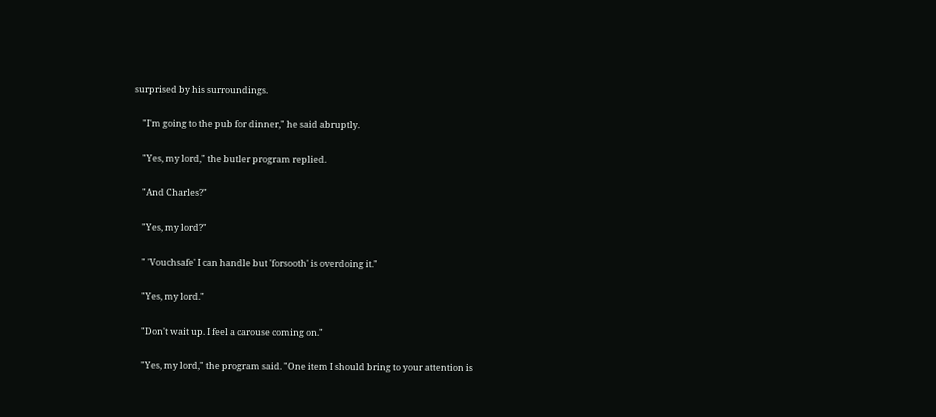surprised by his surroundings.

    "I'm going to the pub for dinner," he said abruptly.

    "Yes, my lord," the butler program replied.

    "And Charles?"

    "Yes, my lord?"

    " 'Vouchsafe' I can handle but 'forsooth' is overdoing it."

    "Yes, my lord."

    "Don't wait up. I feel a carouse coming on."

    "Yes, my lord," the program said. "One item I should bring to your attention is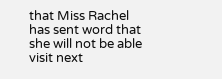that Miss Rachel has sent word that she will not be able visit next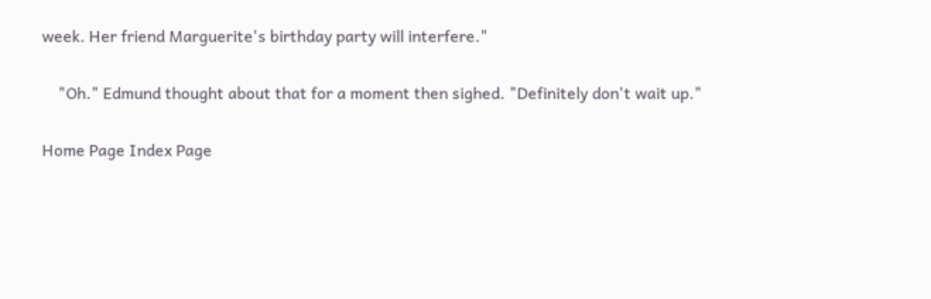week. Her friend Marguerite's birthday party will interfere."

    "Oh." Edmund thought about that for a moment then sighed. "Definitely don't wait up."

Home Page Index Page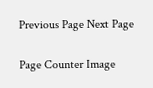Previous Page Next Page

Page Counter Image